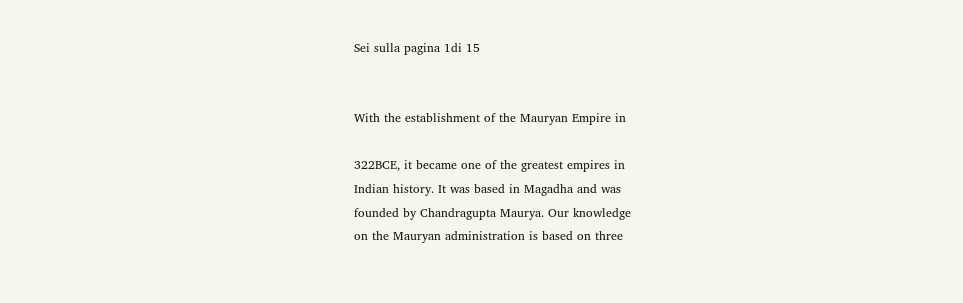Sei sulla pagina 1di 15


With the establishment of the Mauryan Empire in

322BCE, it became one of the greatest empires in
Indian history. It was based in Magadha and was
founded by Chandragupta Maurya. Our knowledge
on the Mauryan administration is based on three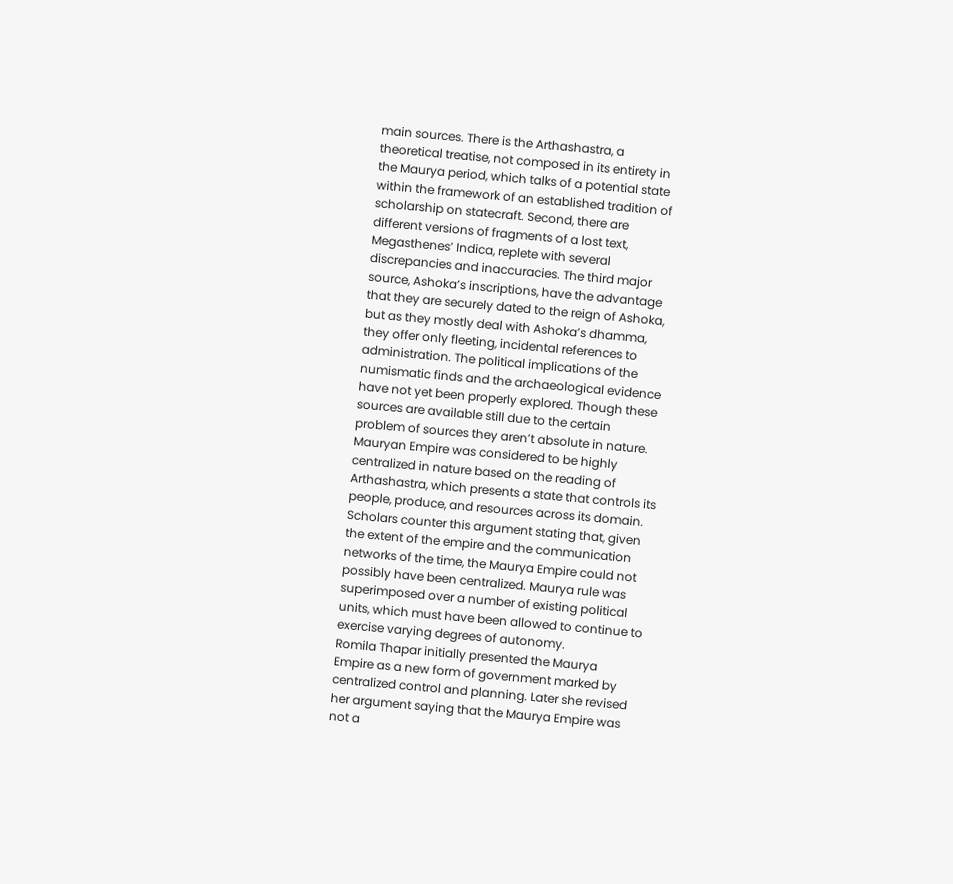main sources. There is the Arthashastra, a
theoretical treatise, not composed in its entirety in
the Maurya period, which talks of a potential state
within the framework of an established tradition of
scholarship on statecraft. Second, there are
different versions of fragments of a lost text,
Megasthenes’ Indica, replete with several
discrepancies and inaccuracies. The third major
source, Ashoka’s inscriptions, have the advantage
that they are securely dated to the reign of Ashoka,
but as they mostly deal with Ashoka’s dhamma,
they offer only fleeting, incidental references to
administration. The political implications of the
numismatic finds and the archaeological evidence
have not yet been properly explored. Though these
sources are available still due to the certain
problem of sources they aren’t absolute in nature.
Mauryan Empire was considered to be highly
centralized in nature based on the reading of
Arthashastra, which presents a state that controls its
people, produce, and resources across its domain.
Scholars counter this argument stating that, given
the extent of the empire and the communication
networks of the time, the Maurya Empire could not
possibly have been centralized. Maurya rule was
superimposed over a number of existing political
units, which must have been allowed to continue to
exercise varying degrees of autonomy.
Romila Thapar initially presented the Maurya
Empire as a new form of government marked by
centralized control and planning. Later she revised
her argument saying that the Maurya Empire was
not a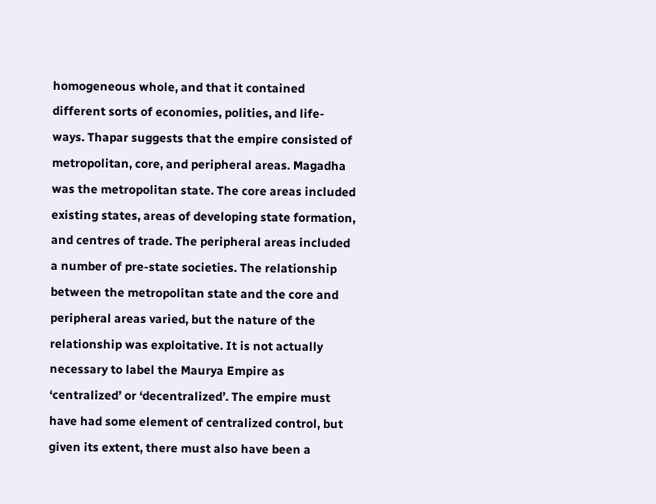homogeneous whole, and that it contained
different sorts of economies, polities, and life-
ways. Thapar suggests that the empire consisted of
metropolitan, core, and peripheral areas. Magadha
was the metropolitan state. The core areas included
existing states, areas of developing state formation,
and centres of trade. The peripheral areas included
a number of pre-state societies. The relationship
between the metropolitan state and the core and
peripheral areas varied, but the nature of the
relationship was exploitative. It is not actually
necessary to label the Maurya Empire as
‘centralized’ or ‘decentralized’. The empire must
have had some element of centralized control, but
given its extent, there must also have been a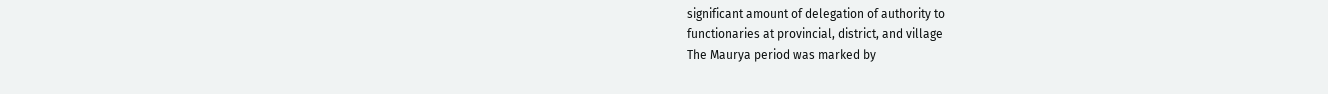significant amount of delegation of authority to
functionaries at provincial, district, and village
The Maurya period was marked by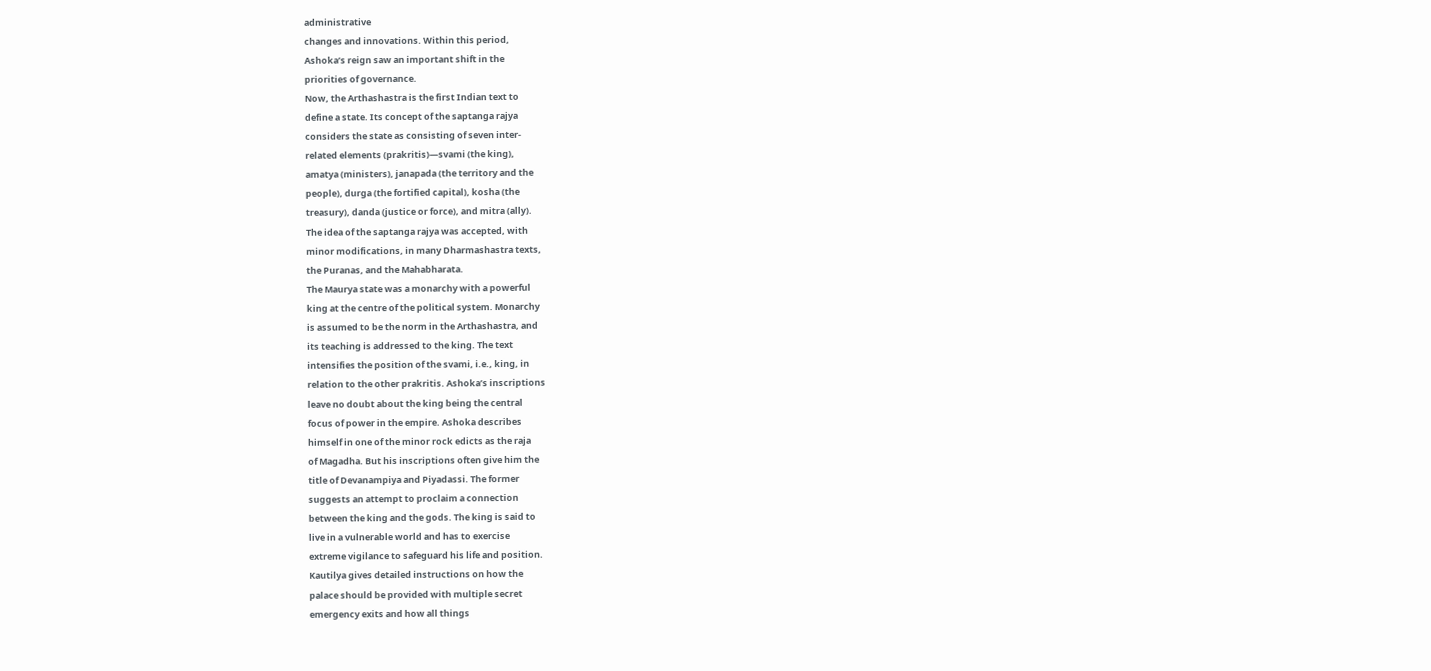administrative
changes and innovations. Within this period,
Ashoka’s reign saw an important shift in the
priorities of governance.
Now, the Arthashastra is the first Indian text to
define a state. Its concept of the saptanga rajya
considers the state as consisting of seven inter-
related elements (prakritis)—svami (the king),
amatya (ministers), janapada (the territory and the
people), durga (the fortified capital), kosha (the
treasury), danda (justice or force), and mitra (ally).
The idea of the saptanga rajya was accepted, with
minor modifications, in many Dharmashastra texts,
the Puranas, and the Mahabharata.
The Maurya state was a monarchy with a powerful
king at the centre of the political system. Monarchy
is assumed to be the norm in the Arthashastra, and
its teaching is addressed to the king. The text
intensifies the position of the svami, i.e., king, in
relation to the other prakritis. Ashoka’s inscriptions
leave no doubt about the king being the central
focus of power in the empire. Ashoka describes
himself in one of the minor rock edicts as the raja
of Magadha. But his inscriptions often give him the
title of Devanampiya and Piyadassi. The former
suggests an attempt to proclaim a connection
between the king and the gods. The king is said to
live in a vulnerable world and has to exercise
extreme vigilance to safeguard his life and position.
Kautilya gives detailed instructions on how the
palace should be provided with multiple secret
emergency exits and how all things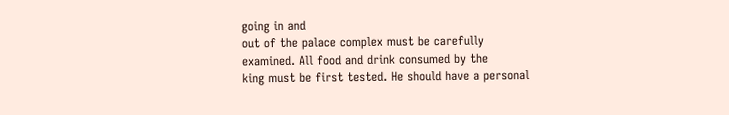going in and
out of the palace complex must be carefully
examined. All food and drink consumed by the
king must be first tested. He should have a personal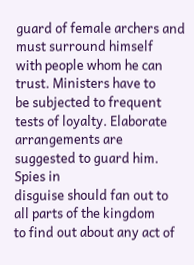guard of female archers and must surround himself
with people whom he can trust. Ministers have to
be subjected to frequent tests of loyalty. Elaborate
arrangements are suggested to guard him. Spies in
disguise should fan out to all parts of the kingdom
to find out about any act of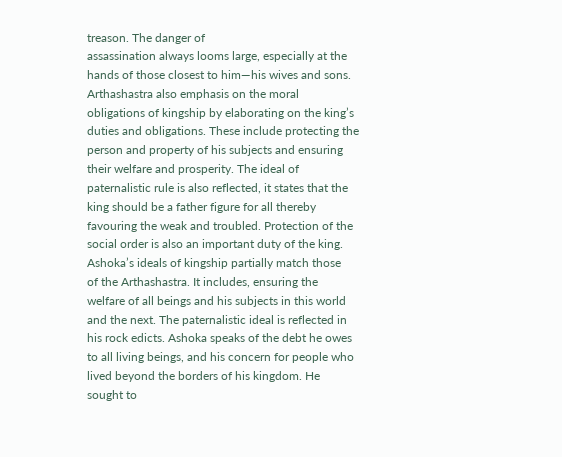treason. The danger of
assassination always looms large, especially at the
hands of those closest to him—his wives and sons.
Arthashastra also emphasis on the moral
obligations of kingship by elaborating on the king’s
duties and obligations. These include protecting the
person and property of his subjects and ensuring
their welfare and prosperity. The ideal of
paternalistic rule is also reflected, it states that the
king should be a father figure for all thereby
favouring the weak and troubled. Protection of the
social order is also an important duty of the king.
Ashoka’s ideals of kingship partially match those
of the Arthashastra. It includes, ensuring the
welfare of all beings and his subjects in this world
and the next. The paternalistic ideal is reflected in
his rock edicts. Ashoka speaks of the debt he owes
to all living beings, and his concern for people who
lived beyond the borders of his kingdom. He
sought to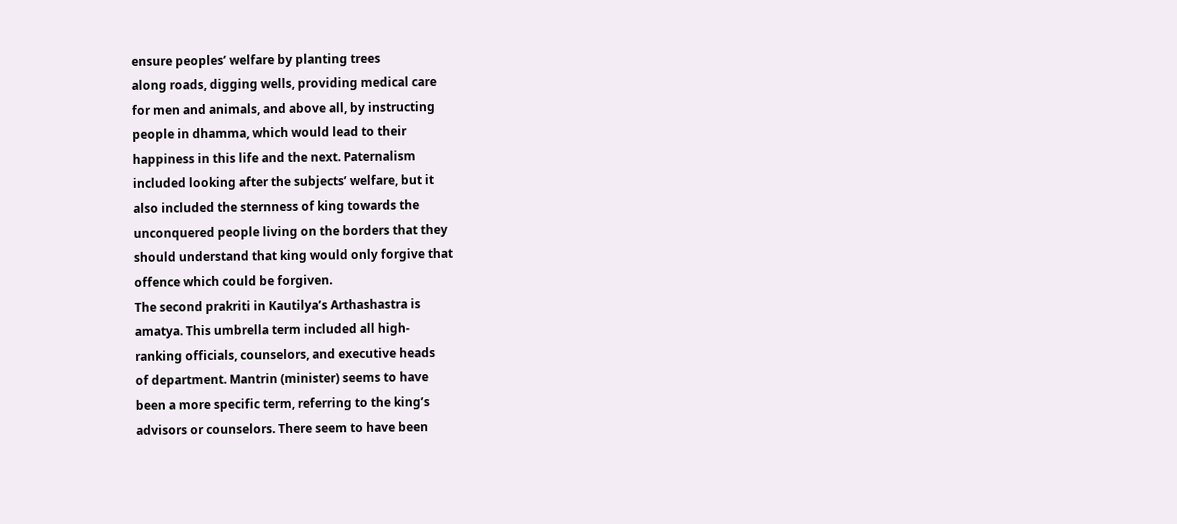ensure peoples’ welfare by planting trees
along roads, digging wells, providing medical care
for men and animals, and above all, by instructing
people in dhamma, which would lead to their
happiness in this life and the next. Paternalism
included looking after the subjects’ welfare, but it
also included the sternness of king towards the
unconquered people living on the borders that they
should understand that king would only forgive that
offence which could be forgiven.
The second prakriti in Kautilya’s Arthashastra is
amatya. This umbrella term included all high-
ranking officials, counselors, and executive heads
of department. Mantrin (minister) seems to have
been a more specific term, referring to the king’s
advisors or counselors. There seem to have been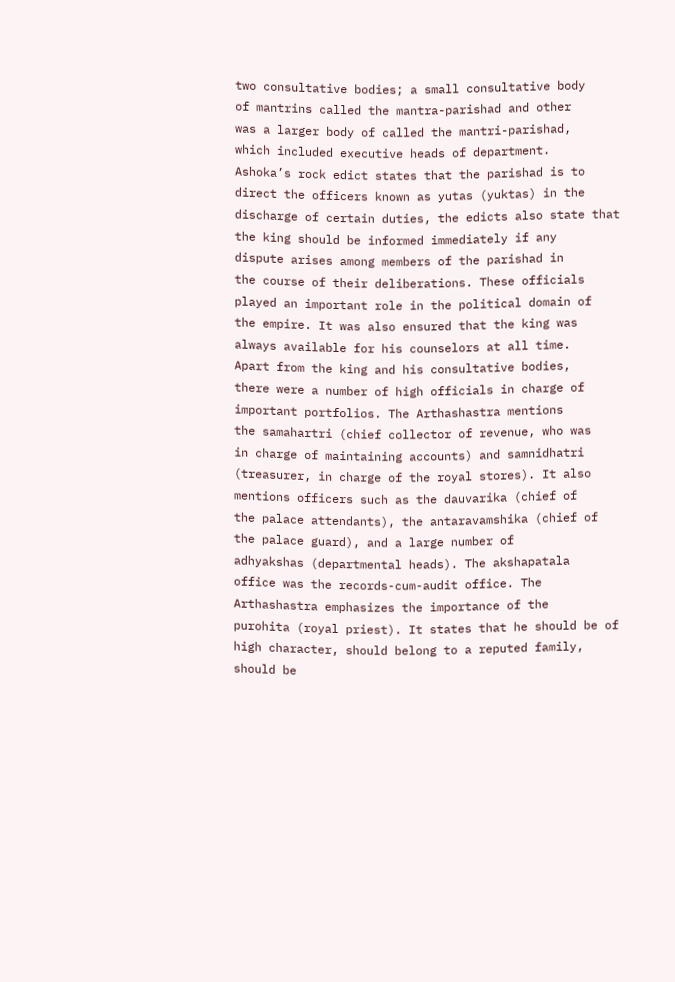two consultative bodies; a small consultative body
of mantrins called the mantra-parishad and other
was a larger body of called the mantri-parishad,
which included executive heads of department.
Ashoka’s rock edict states that the parishad is to
direct the officers known as yutas (yuktas) in the
discharge of certain duties, the edicts also state that
the king should be informed immediately if any
dispute arises among members of the parishad in
the course of their deliberations. These officials
played an important role in the political domain of
the empire. It was also ensured that the king was
always available for his counselors at all time.
Apart from the king and his consultative bodies,
there were a number of high officials in charge of
important portfolios. The Arthashastra mentions
the samahartri (chief collector of revenue, who was
in charge of maintaining accounts) and samnidhatri
(treasurer, in charge of the royal stores). It also
mentions officers such as the dauvarika (chief of
the palace attendants), the antaravamshika (chief of
the palace guard), and a large number of
adhyakshas (departmental heads). The akshapatala
office was the records-cum-audit office. The
Arthashastra emphasizes the importance of the
purohita (royal priest). It states that he should be of
high character, should belong to a reputed family,
should be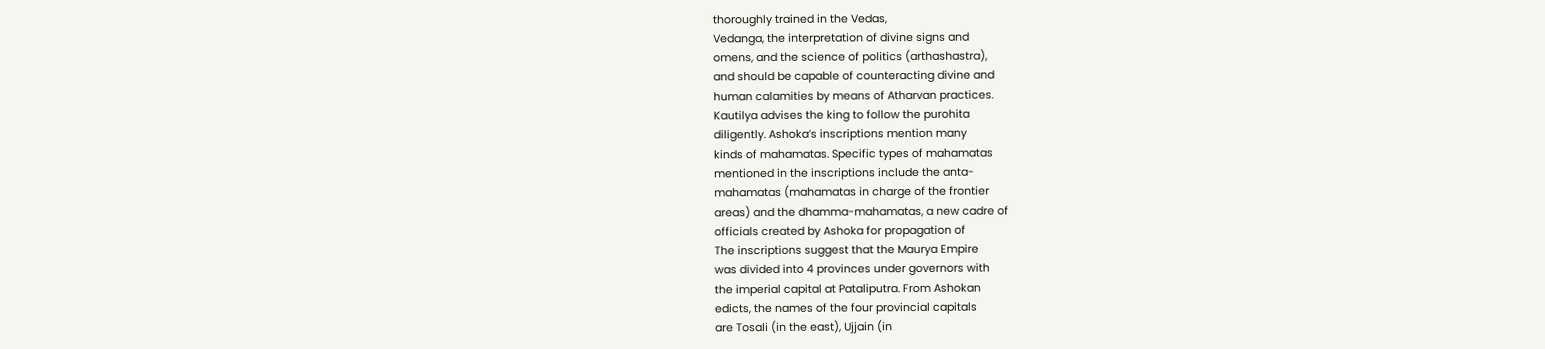thoroughly trained in the Vedas,
Vedanga, the interpretation of divine signs and
omens, and the science of politics (arthashastra),
and should be capable of counteracting divine and
human calamities by means of Atharvan practices.
Kautilya advises the king to follow the purohita
diligently. Ashoka’s inscriptions mention many
kinds of mahamatas. Specific types of mahamatas
mentioned in the inscriptions include the anta-
mahamatas (mahamatas in charge of the frontier
areas) and the dhamma-mahamatas, a new cadre of
officials created by Ashoka for propagation of
The inscriptions suggest that the Maurya Empire
was divided into 4 provinces under governors with
the imperial capital at Pataliputra. From Ashokan
edicts, the names of the four provincial capitals
are Tosali (in the east), Ujjain (in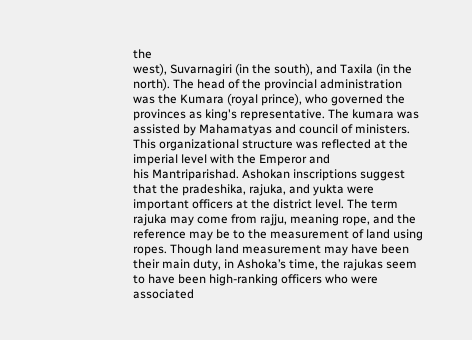the
west), Suvarnagiri (in the south), and Taxila (in the
north). The head of the provincial administration
was the Kumara (royal prince), who governed the
provinces as king's representative. The kumara was
assisted by Mahamatyas and council of ministers.
This organizational structure was reflected at the
imperial level with the Emperor and
his Mantriparishad. Ashokan inscriptions suggest
that the pradeshika, rajuka, and yukta were
important officers at the district level. The term
rajuka may come from rajju, meaning rope, and the
reference may be to the measurement of land using
ropes. Though land measurement may have been
their main duty, in Ashoka’s time, the rajukas seem
to have been high-ranking officers who were
associated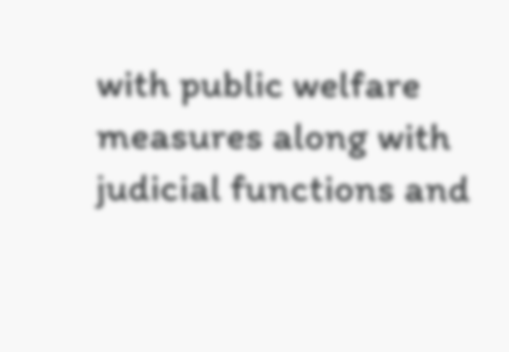with public welfare measures along with
judicial functions and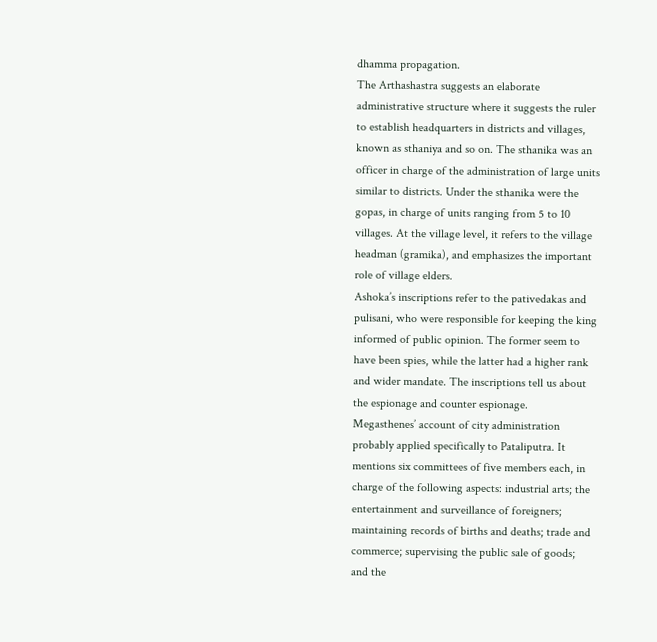dhamma propagation.
The Arthashastra suggests an elaborate
administrative structure where it suggests the ruler
to establish headquarters in districts and villages,
known as sthaniya and so on. The sthanika was an
officer in charge of the administration of large units
similar to districts. Under the sthanika were the
gopas, in charge of units ranging from 5 to 10
villages. At the village level, it refers to the village
headman (gramika), and emphasizes the important
role of village elders.
Ashoka’s inscriptions refer to the pativedakas and
pulisani, who were responsible for keeping the king
informed of public opinion. The former seem to
have been spies, while the latter had a higher rank
and wider mandate. The inscriptions tell us about
the espionage and counter espionage.
Megasthenes’ account of city administration
probably applied specifically to Pataliputra. It
mentions six committees of five members each, in
charge of the following aspects: industrial arts; the
entertainment and surveillance of foreigners;
maintaining records of births and deaths; trade and
commerce; supervising the public sale of goods;
and the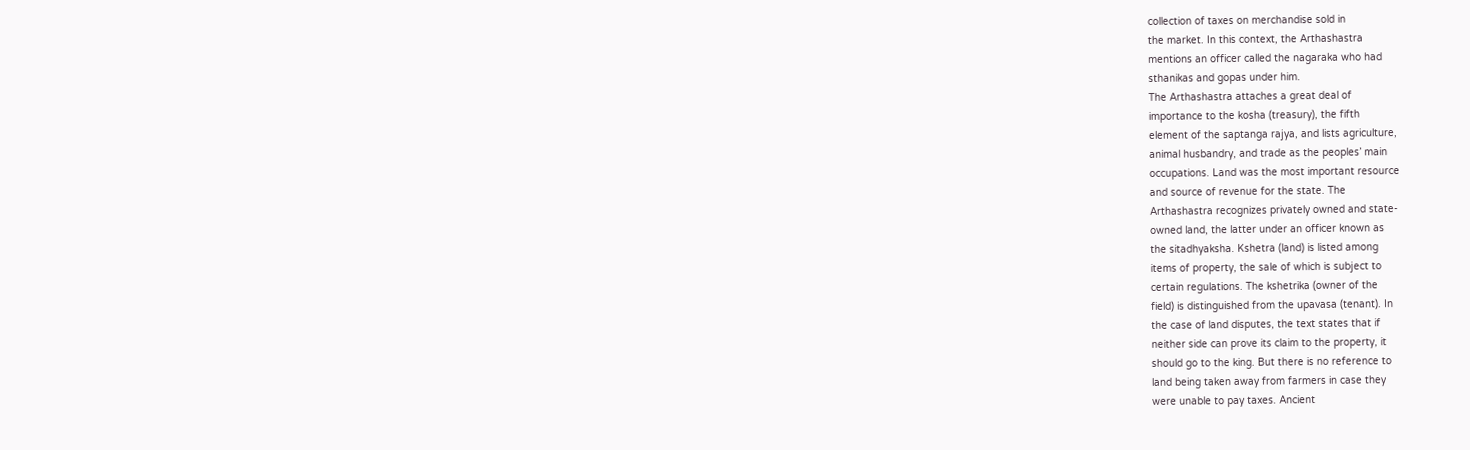collection of taxes on merchandise sold in
the market. In this context, the Arthashastra
mentions an officer called the nagaraka who had
sthanikas and gopas under him.
The Arthashastra attaches a great deal of
importance to the kosha (treasury), the fifth
element of the saptanga rajya, and lists agriculture,
animal husbandry, and trade as the peoples’ main
occupations. Land was the most important resource
and source of revenue for the state. The
Arthashastra recognizes privately owned and state-
owned land, the latter under an officer known as
the sitadhyaksha. Kshetra (land) is listed among
items of property, the sale of which is subject to
certain regulations. The kshetrika (owner of the
field) is distinguished from the upavasa (tenant). In
the case of land disputes, the text states that if
neither side can prove its claim to the property, it
should go to the king. But there is no reference to
land being taken away from farmers in case they
were unable to pay taxes. Ancient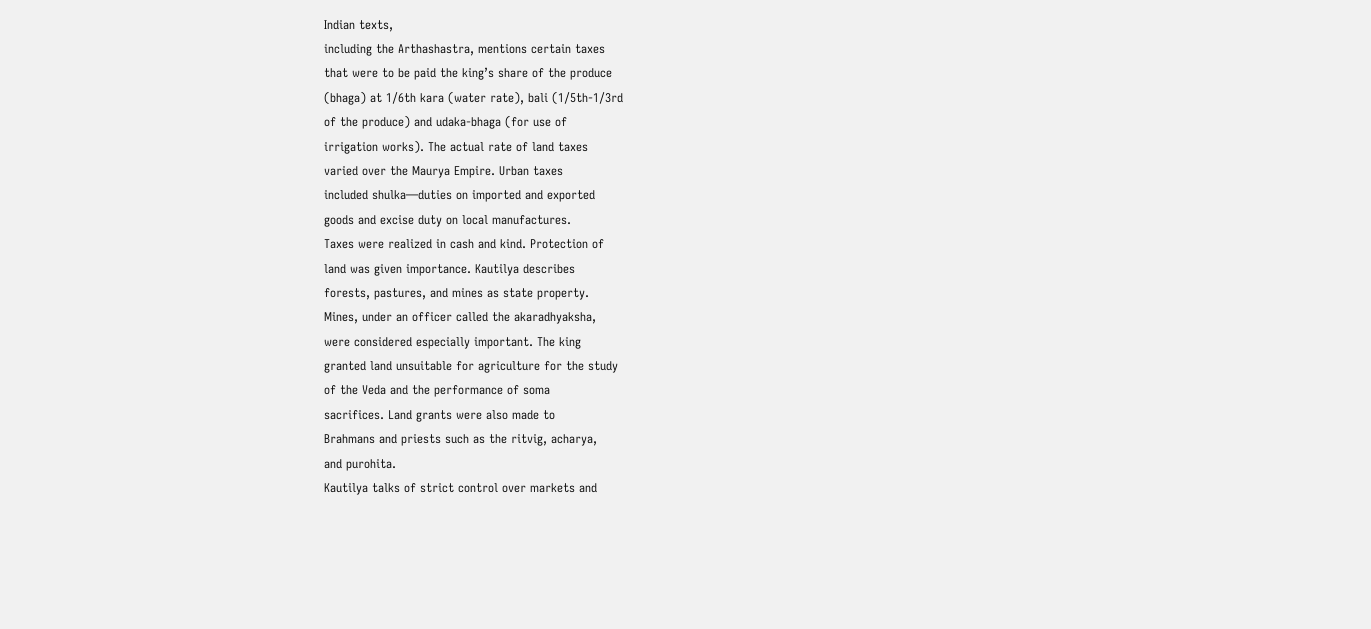Indian texts,
including the Arthashastra, mentions certain taxes
that were to be paid the king’s share of the produce
(bhaga) at 1/6th kara (water rate), bali (1/5th-1/3rd
of the produce) and udaka-bhaga (for use of
irrigation works). The actual rate of land taxes
varied over the Maurya Empire. Urban taxes
included shulka—duties on imported and exported
goods and excise duty on local manufactures.
Taxes were realized in cash and kind. Protection of
land was given importance. Kautilya describes
forests, pastures, and mines as state property.
Mines, under an officer called the akaradhyaksha,
were considered especially important. The king
granted land unsuitable for agriculture for the study
of the Veda and the performance of soma
sacrifices. Land grants were also made to
Brahmans and priests such as the ritvig, acharya,
and purohita.
Kautilya talks of strict control over markets and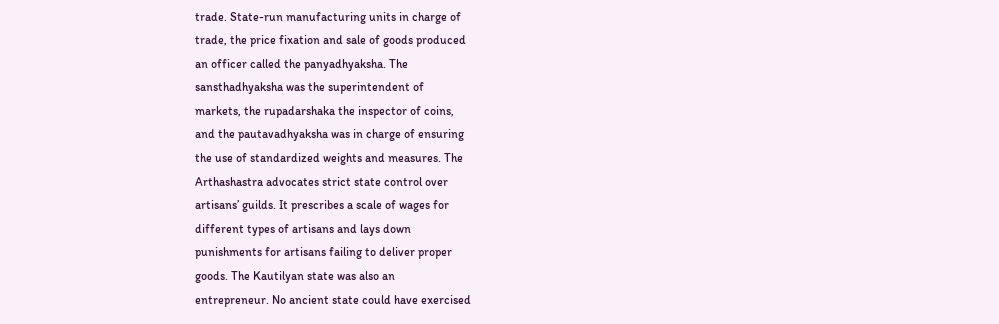trade. State-run manufacturing units in charge of
trade, the price fixation and sale of goods produced
an officer called the panyadhyaksha. The
sansthadhyaksha was the superintendent of
markets, the rupadarshaka the inspector of coins,
and the pautavadhyaksha was in charge of ensuring
the use of standardized weights and measures. The
Arthashastra advocates strict state control over
artisans’ guilds. It prescribes a scale of wages for
different types of artisans and lays down
punishments for artisans failing to deliver proper
goods. The Kautilyan state was also an
entrepreneur. No ancient state could have exercised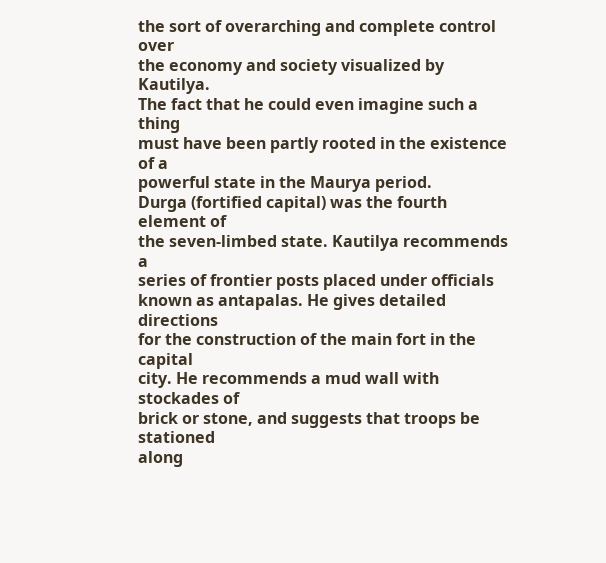the sort of overarching and complete control over
the economy and society visualized by Kautilya.
The fact that he could even imagine such a thing
must have been partly rooted in the existence of a
powerful state in the Maurya period.
Durga (fortified capital) was the fourth element of
the seven-limbed state. Kautilya recommends a
series of frontier posts placed under officials
known as antapalas. He gives detailed directions
for the construction of the main fort in the capital
city. He recommends a mud wall with stockades of
brick or stone, and suggests that troops be stationed
along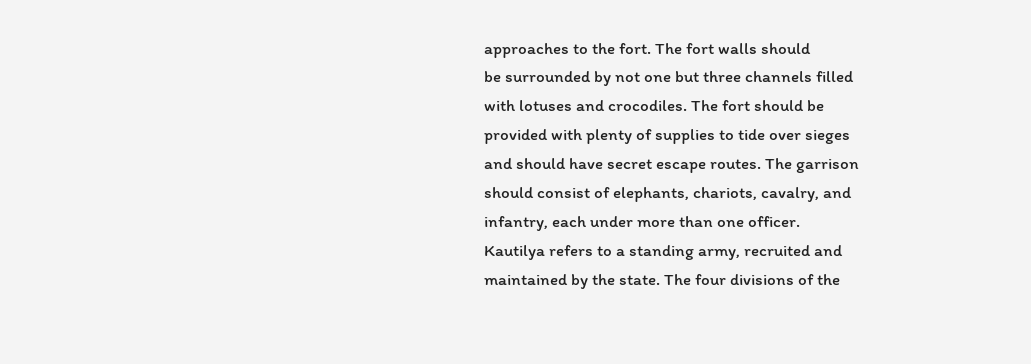approaches to the fort. The fort walls should
be surrounded by not one but three channels filled
with lotuses and crocodiles. The fort should be
provided with plenty of supplies to tide over sieges
and should have secret escape routes. The garrison
should consist of elephants, chariots, cavalry, and
infantry, each under more than one officer.
Kautilya refers to a standing army, recruited and
maintained by the state. The four divisions of the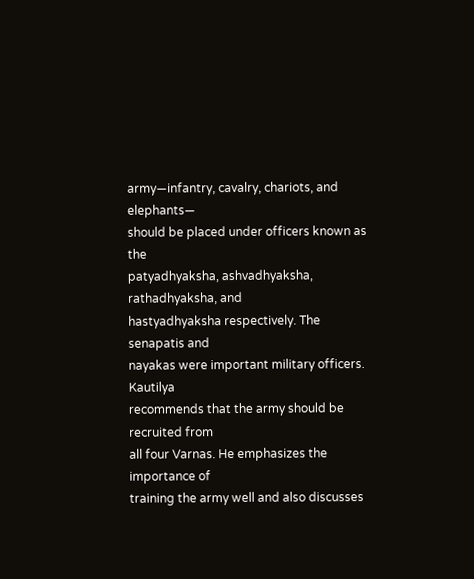army—infantry, cavalry, chariots, and elephants—
should be placed under officers known as the
patyadhyaksha, ashvadhyaksha, rathadhyaksha, and
hastyadhyaksha respectively. The senapatis and
nayakas were important military officers. Kautilya
recommends that the army should be recruited from
all four Varnas. He emphasizes the importance of
training the army well and also discusses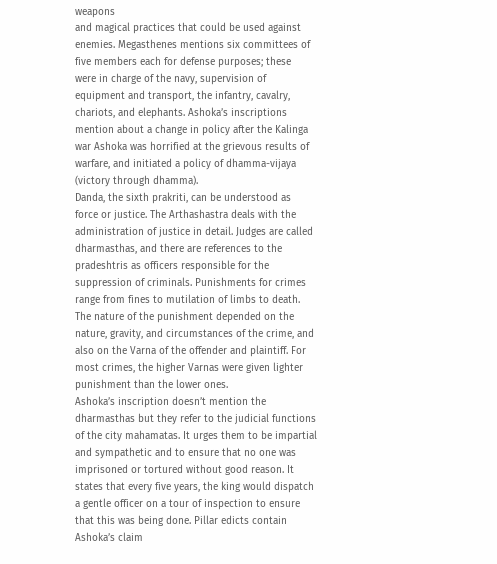weapons
and magical practices that could be used against
enemies. Megasthenes mentions six committees of
five members each for defense purposes; these
were in charge of the navy, supervision of
equipment and transport, the infantry, cavalry,
chariots, and elephants. Ashoka’s inscriptions
mention about a change in policy after the Kalinga
war Ashoka was horrified at the grievous results of
warfare, and initiated a policy of dhamma-vijaya
(victory through dhamma).
Danda, the sixth prakriti, can be understood as
force or justice. The Arthashastra deals with the
administration of justice in detail. Judges are called
dharmasthas, and there are references to the
pradeshtris as officers responsible for the
suppression of criminals. Punishments for crimes
range from fines to mutilation of limbs to death.
The nature of the punishment depended on the
nature, gravity, and circumstances of the crime, and
also on the Varna of the offender and plaintiff. For
most crimes, the higher Varnas were given lighter
punishment than the lower ones.
Ashoka’s inscription doesn’t mention the
dharmasthas but they refer to the judicial functions
of the city mahamatas. It urges them to be impartial
and sympathetic and to ensure that no one was
imprisoned or tortured without good reason. It
states that every five years, the king would dispatch
a gentle officer on a tour of inspection to ensure
that this was being done. Pillar edicts contain
Ashoka’s claim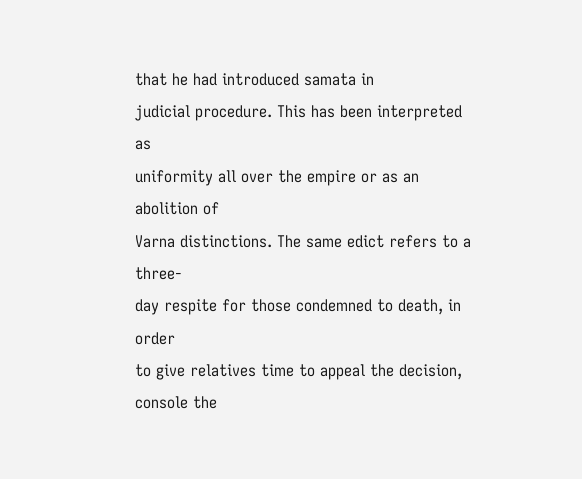that he had introduced samata in
judicial procedure. This has been interpreted as
uniformity all over the empire or as an abolition of
Varna distinctions. The same edict refers to a three-
day respite for those condemned to death, in order
to give relatives time to appeal the decision,
console the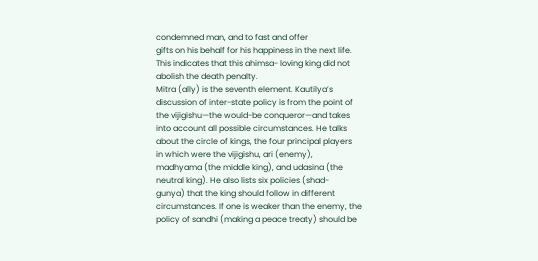condemned man, and to fast and offer
gifts on his behalf for his happiness in the next life.
This indicates that this ahimsa- loving king did not
abolish the death penalty.
Mitra (ally) is the seventh element. Kautilya’s
discussion of inter-state policy is from the point of
the vijigishu—the would-be conqueror—and takes
into account all possible circumstances. He talks
about the circle of kings, the four principal players
in which were the vijigishu, ari (enemy),
madhyama (the middle king), and udasina (the
neutral king). He also lists six policies (shad-
gunya) that the king should follow in different
circumstances. If one is weaker than the enemy, the
policy of sandhi (making a peace treaty) should be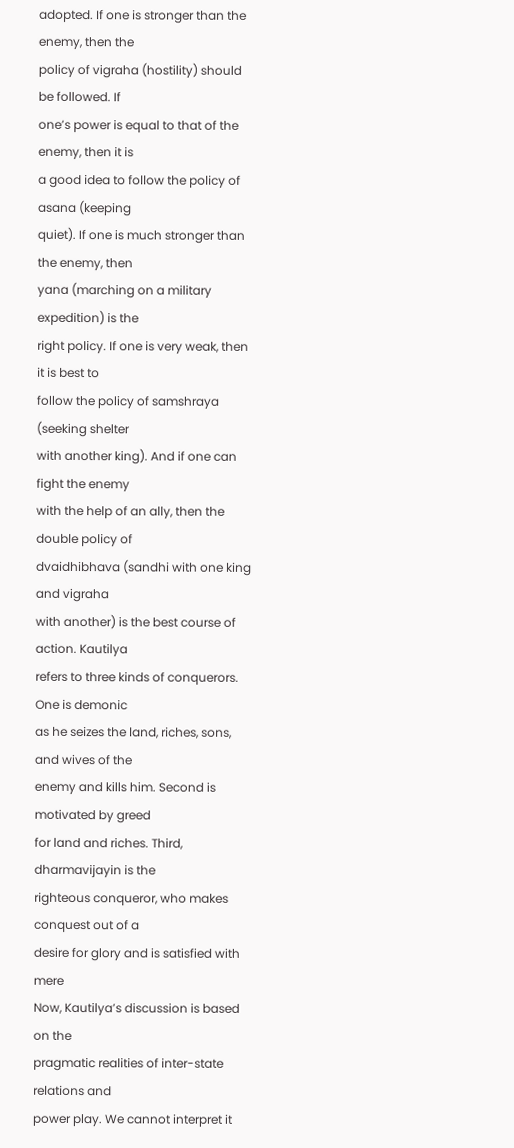adopted. If one is stronger than the enemy, then the
policy of vigraha (hostility) should be followed. If
one’s power is equal to that of the enemy, then it is
a good idea to follow the policy of asana (keeping
quiet). If one is much stronger than the enemy, then
yana (marching on a military expedition) is the
right policy. If one is very weak, then it is best to
follow the policy of samshraya (seeking shelter
with another king). And if one can fight the enemy
with the help of an ally, then the double policy of
dvaidhibhava (sandhi with one king and vigraha
with another) is the best course of action. Kautilya
refers to three kinds of conquerors. One is demonic
as he seizes the land, riches, sons, and wives of the
enemy and kills him. Second is motivated by greed
for land and riches. Third, dharmavijayin is the
righteous conqueror, who makes conquest out of a
desire for glory and is satisfied with mere
Now, Kautilya’s discussion is based on the
pragmatic realities of inter-state relations and
power play. We cannot interpret it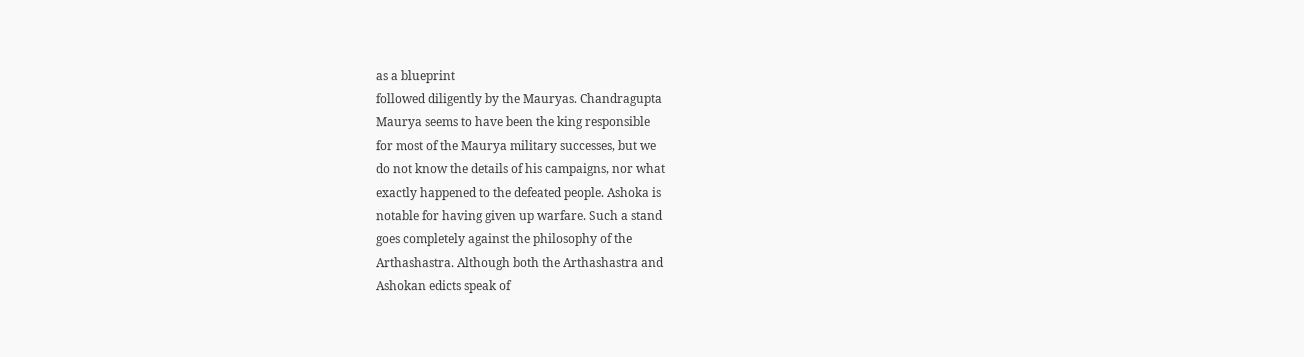as a blueprint
followed diligently by the Mauryas. Chandragupta
Maurya seems to have been the king responsible
for most of the Maurya military successes, but we
do not know the details of his campaigns, nor what
exactly happened to the defeated people. Ashoka is
notable for having given up warfare. Such a stand
goes completely against the philosophy of the
Arthashastra. Although both the Arthashastra and
Ashokan edicts speak of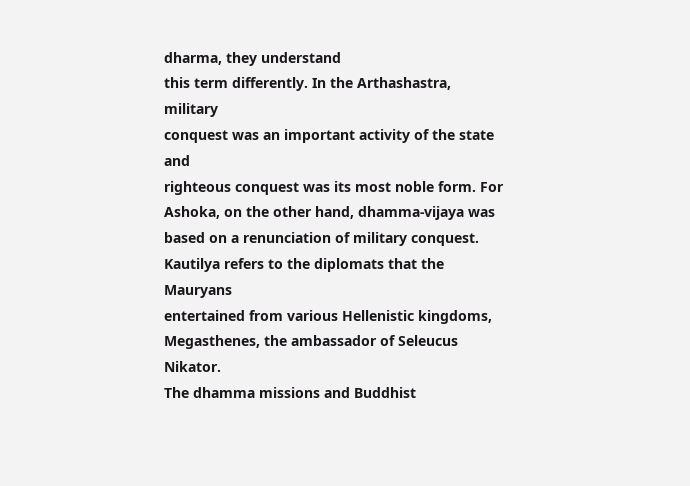dharma, they understand
this term differently. In the Arthashastra, military
conquest was an important activity of the state and
righteous conquest was its most noble form. For
Ashoka, on the other hand, dhamma-vijaya was
based on a renunciation of military conquest.
Kautilya refers to the diplomats that the Mauryans
entertained from various Hellenistic kingdoms,
Megasthenes, the ambassador of Seleucus Nikator.
The dhamma missions and Buddhist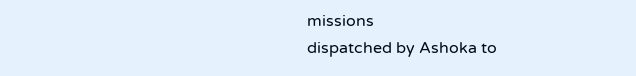missions
dispatched by Ashoka to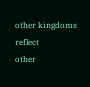other kingdoms reflect
other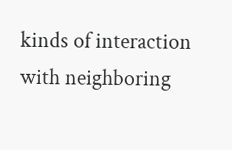kinds of interaction with neighboring